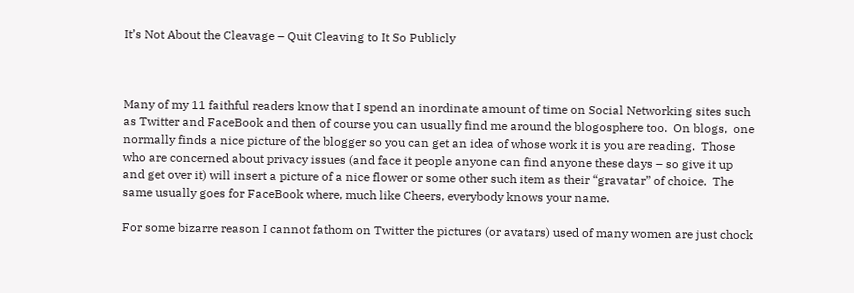It’s Not About the Cleavage – Quit Cleaving to It So Publicly



Many of my 11 faithful readers know that I spend an inordinate amount of time on Social Networking sites such as Twitter and FaceBook and then of course you can usually find me around the blogosphere too.  On blogs,  one normally finds a nice picture of the blogger so you can get an idea of whose work it is you are reading.  Those who are concerned about privacy issues (and face it people anyone can find anyone these days – so give it up and get over it) will insert a picture of a nice flower or some other such item as their “gravatar” of choice.  The same usually goes for FaceBook where, much like Cheers, everybody knows your name.

For some bizarre reason I cannot fathom on Twitter the pictures (or avatars) used of many women are just chock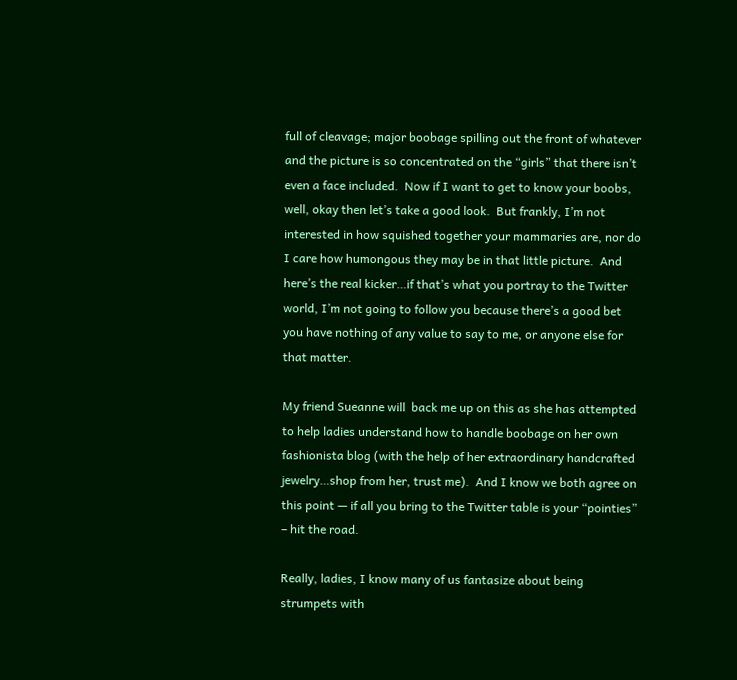full of cleavage; major boobage spilling out the front of whatever and the picture is so concentrated on the “girls” that there isn’t even a face included.  Now if I want to get to know your boobs, well, okay then let’s take a good look.  But frankly, I’m not interested in how squished together your mammaries are, nor do I care how humongous they may be in that little picture.  And here’s the real kicker…if that’s what you portray to the Twitter world, I’m not going to follow you because there’s a good bet you have nothing of any value to say to me, or anyone else for that matter.

My friend Sueanne will  back me up on this as she has attempted to help ladies understand how to handle boobage on her own fashionista blog (with the help of her extraordinary handcrafted jewelry…shop from her, trust me).  And I know we both agree on this point — if all you bring to the Twitter table is your “pointies” – hit the road.

Really, ladies, I know many of us fantasize about being strumpets with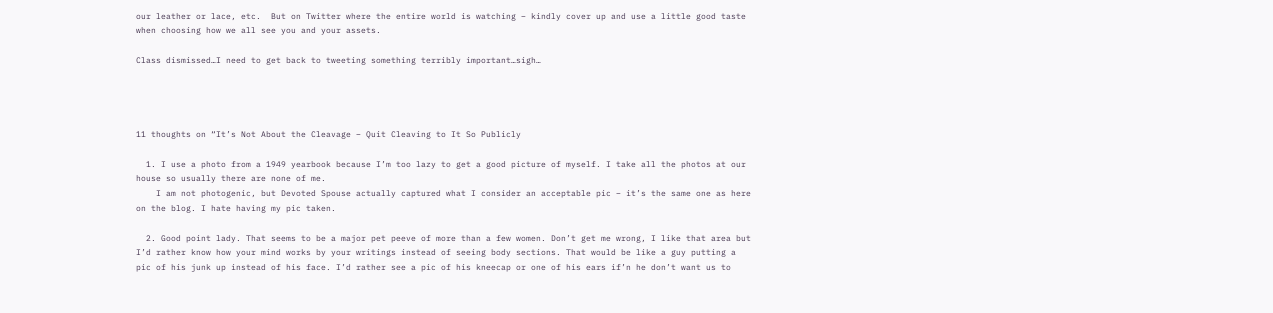our leather or lace, etc.  But on Twitter where the entire world is watching – kindly cover up and use a little good taste when choosing how we all see you and your assets.

Class dismissed…I need to get back to tweeting something terribly important…sigh…




11 thoughts on “It’s Not About the Cleavage – Quit Cleaving to It So Publicly

  1. I use a photo from a 1949 yearbook because I’m too lazy to get a good picture of myself. I take all the photos at our house so usually there are none of me.
    I am not photogenic, but Devoted Spouse actually captured what I consider an acceptable pic – it’s the same one as here on the blog. I hate having my pic taken.

  2. Good point lady. That seems to be a major pet peeve of more than a few women. Don’t get me wrong, I like that area but I’d rather know how your mind works by your writings instead of seeing body sections. That would be like a guy putting a pic of his junk up instead of his face. I’d rather see a pic of his kneecap or one of his ears if’n he don’t want us to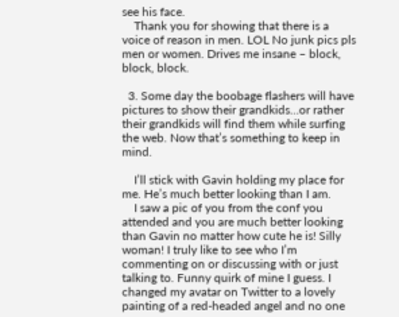see his face.
    Thank you for showing that there is a voice of reason in men. LOL No junk pics pls men or women. Drives me insane – block, block, block.

  3. Some day the boobage flashers will have pictures to show their grandkids…or rather their grandkids will find them while surfing the web. Now that’s something to keep in mind.

    I’ll stick with Gavin holding my place for me. He’s much better looking than I am.
    I saw a pic of you from the conf you attended and you are much better looking than Gavin no matter how cute he is! Silly woman! I truly like to see who I’m commenting on or discussing with or just talking to. Funny quirk of mine I guess. I changed my avatar on Twitter to a lovely painting of a red-headed angel and no one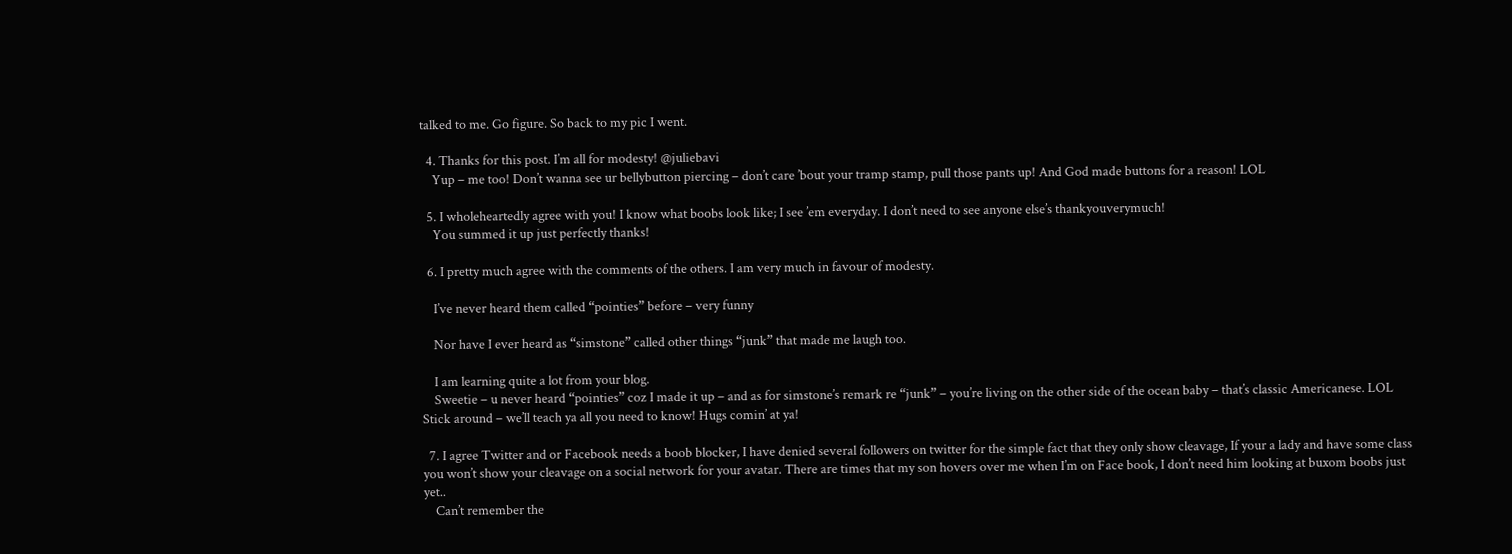talked to me. Go figure. So back to my pic I went.

  4. Thanks for this post. I’m all for modesty! @juliebavi
    Yup – me too! Don’t wanna see ur bellybutton piercing – don’t care ’bout your tramp stamp, pull those pants up! And God made buttons for a reason! LOL

  5. I wholeheartedly agree with you! I know what boobs look like; I see ’em everyday. I don’t need to see anyone else’s thankyouverymuch!
    You summed it up just perfectly thanks!

  6. I pretty much agree with the comments of the others. I am very much in favour of modesty.

    I’ve never heard them called “pointies” before – very funny

    Nor have I ever heard as “simstone” called other things “junk” that made me laugh too.

    I am learning quite a lot from your blog.
    Sweetie – u never heard “pointies” coz I made it up – and as for simstone’s remark re “junk” – you’re living on the other side of the ocean baby – that’s classic Americanese. LOL Stick around – we’ll teach ya all you need to know! Hugs comin’ at ya!

  7. I agree Twitter and or Facebook needs a boob blocker, I have denied several followers on twitter for the simple fact that they only show cleavage, If your a lady and have some class you won’t show your cleavage on a social network for your avatar. There are times that my son hovers over me when I’m on Face book, I don’t need him looking at buxom boobs just yet..
    Can’t remember the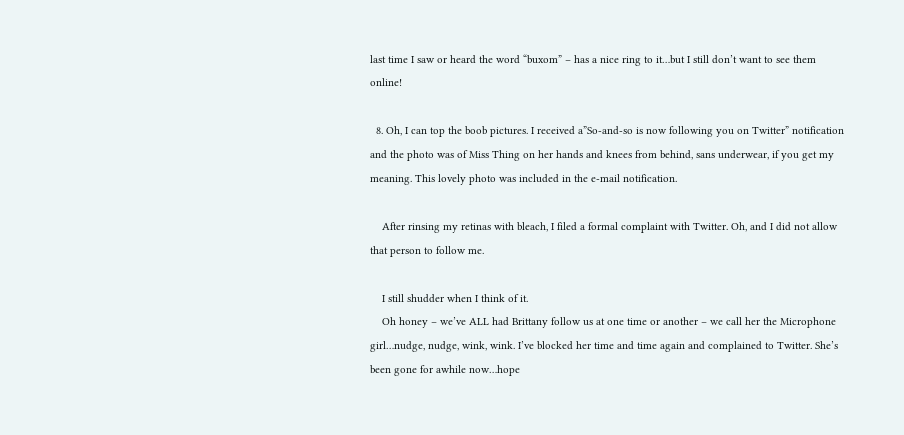last time I saw or heard the word “buxom” – has a nice ring to it…but I still don’t want to see them online!

  8. Oh, I can top the boob pictures. I received a”So-and-so is now following you on Twitter” notification and the photo was of Miss Thing on her hands and knees from behind, sans underwear, if you get my meaning. This lovely photo was included in the e-mail notification.

    After rinsing my retinas with bleach, I filed a formal complaint with Twitter. Oh, and I did not allow that person to follow me.

    I still shudder when I think of it.
    Oh honey – we’ve ALL had Brittany follow us at one time or another – we call her the Microphone girl…nudge, nudge, wink, wink. I’ve blocked her time and time again and complained to Twitter. She’s been gone for awhile now…hope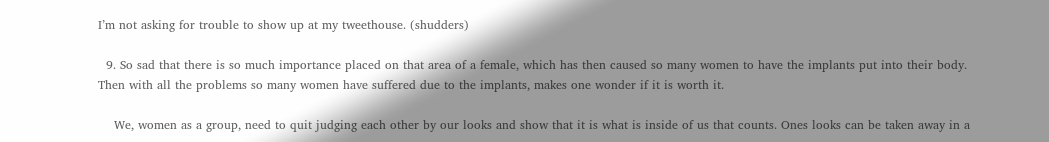I’m not asking for trouble to show up at my tweethouse. (shudders)

  9. So sad that there is so much importance placed on that area of a female, which has then caused so many women to have the implants put into their body. Then with all the problems so many women have suffered due to the implants, makes one wonder if it is worth it.

    We, women as a group, need to quit judging each other by our looks and show that it is what is inside of us that counts. Ones looks can be taken away in a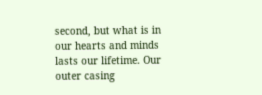second, but what is in our hearts and minds lasts our lifetime. Our outer casing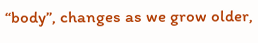“body”, changes as we grow older,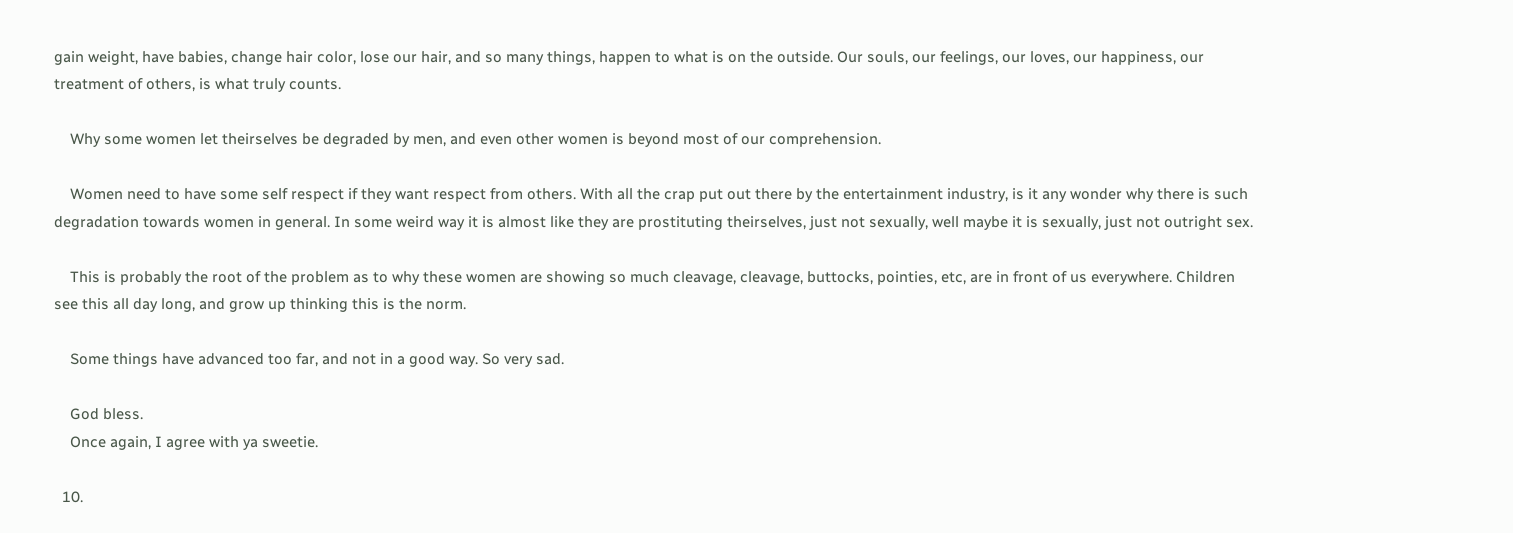gain weight, have babies, change hair color, lose our hair, and so many things, happen to what is on the outside. Our souls, our feelings, our loves, our happiness, our treatment of others, is what truly counts.

    Why some women let theirselves be degraded by men, and even other women is beyond most of our comprehension.

    Women need to have some self respect if they want respect from others. With all the crap put out there by the entertainment industry, is it any wonder why there is such degradation towards women in general. In some weird way it is almost like they are prostituting theirselves, just not sexually, well maybe it is sexually, just not outright sex.

    This is probably the root of the problem as to why these women are showing so much cleavage, cleavage, buttocks, pointies, etc, are in front of us everywhere. Children see this all day long, and grow up thinking this is the norm.

    Some things have advanced too far, and not in a good way. So very sad.

    God bless.
    Once again, I agree with ya sweetie.

  10.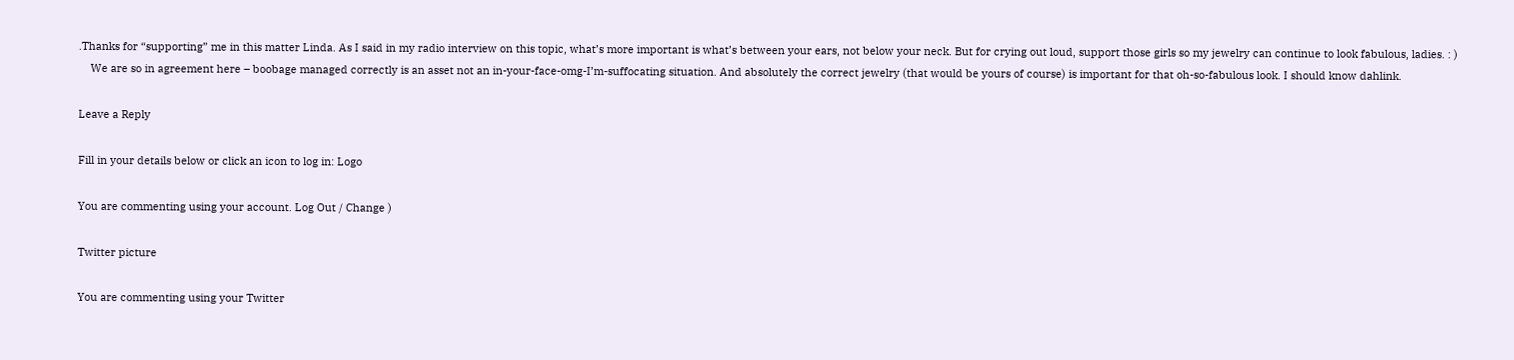.Thanks for “supporting” me in this matter Linda. As I said in my radio interview on this topic, what’s more important is what’s between your ears, not below your neck. But for crying out loud, support those girls so my jewelry can continue to look fabulous, ladies. : )
    We are so in agreement here – boobage managed correctly is an asset not an in-your-face-omg-I’m-suffocating situation. And absolutely the correct jewelry (that would be yours of course) is important for that oh-so-fabulous look. I should know dahlink.

Leave a Reply

Fill in your details below or click an icon to log in: Logo

You are commenting using your account. Log Out / Change )

Twitter picture

You are commenting using your Twitter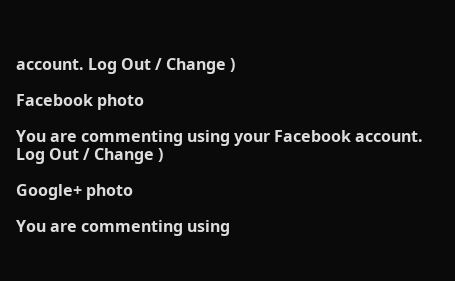account. Log Out / Change )

Facebook photo

You are commenting using your Facebook account. Log Out / Change )

Google+ photo

You are commenting using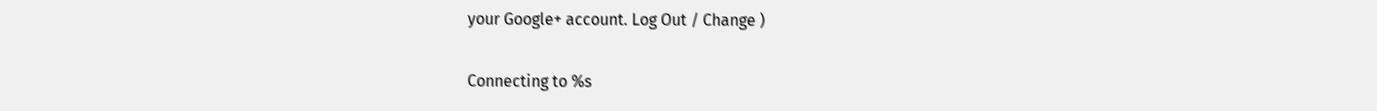your Google+ account. Log Out / Change )

Connecting to %s